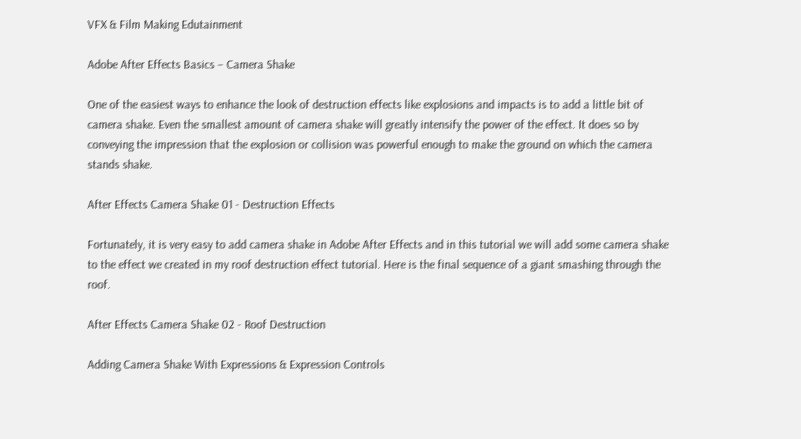VFX & Film Making Edutainment

Adobe After Effects Basics – Camera Shake

One of the easiest ways to enhance the look of destruction effects like explosions and impacts is to add a little bit of camera shake. Even the smallest amount of camera shake will greatly intensify the power of the effect. It does so by conveying the impression that the explosion or collision was powerful enough to make the ground on which the camera stands shake.

After Effects Camera Shake 01 - Destruction Effects

Fortunately, it is very easy to add camera shake in Adobe After Effects and in this tutorial we will add some camera shake to the effect we created in my roof destruction effect tutorial. Here is the final sequence of a giant smashing through the roof.

After Effects Camera Shake 02 - Roof Destruction

Adding Camera Shake With Expressions & Expression Controls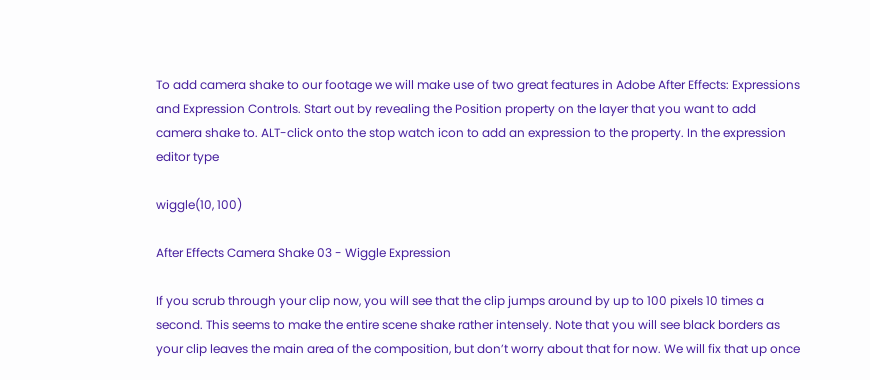To add camera shake to our footage we will make use of two great features in Adobe After Effects: Expressions and Expression Controls. Start out by revealing the Position property on the layer that you want to add camera shake to. ALT-click onto the stop watch icon to add an expression to the property. In the expression editor type

wiggle(10, 100)

After Effects Camera Shake 03 - Wiggle Expression

If you scrub through your clip now, you will see that the clip jumps around by up to 100 pixels 10 times a second. This seems to make the entire scene shake rather intensely. Note that you will see black borders as your clip leaves the main area of the composition, but don’t worry about that for now. We will fix that up once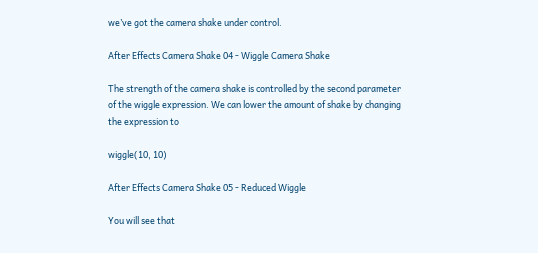we’ve got the camera shake under control.

After Effects Camera Shake 04 - Wiggle Camera Shake

The strength of the camera shake is controlled by the second parameter of the wiggle expression. We can lower the amount of shake by changing the expression to

wiggle(10, 10)

After Effects Camera Shake 05 - Reduced Wiggle

You will see that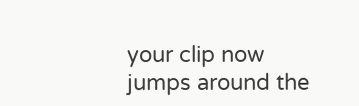your clip now jumps around the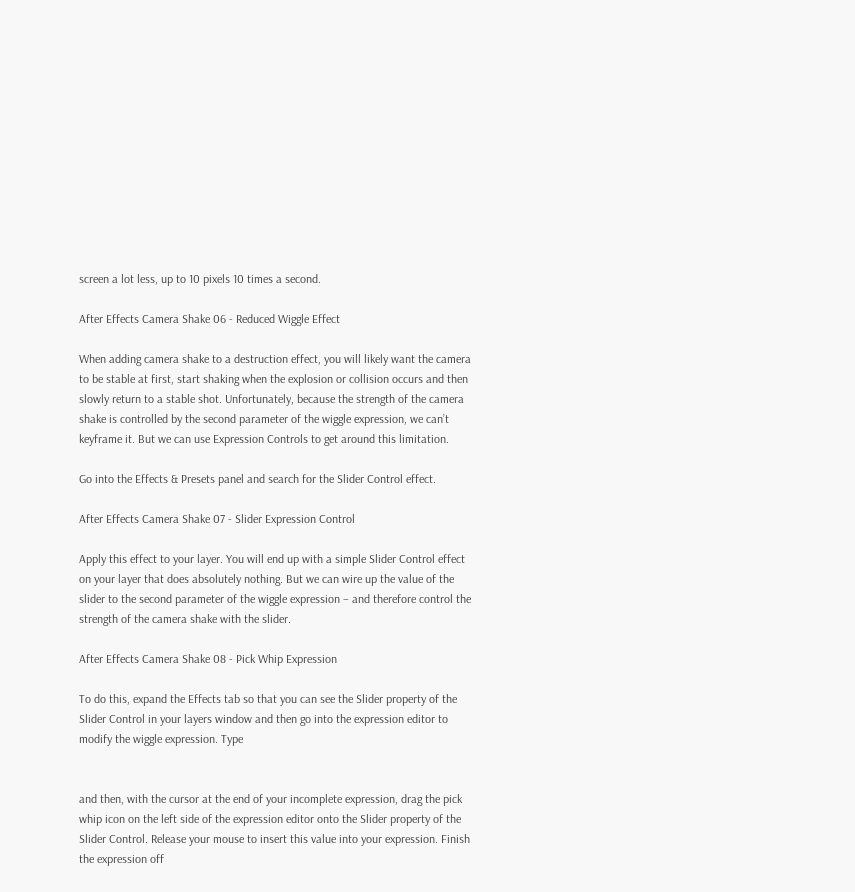screen a lot less, up to 10 pixels 10 times a second.

After Effects Camera Shake 06 - Reduced Wiggle Effect

When adding camera shake to a destruction effect, you will likely want the camera to be stable at first, start shaking when the explosion or collision occurs and then slowly return to a stable shot. Unfortunately, because the strength of the camera shake is controlled by the second parameter of the wiggle expression, we can’t keyframe it. But we can use Expression Controls to get around this limitation.

Go into the Effects & Presets panel and search for the Slider Control effect.

After Effects Camera Shake 07 - Slider Expression Control

Apply this effect to your layer. You will end up with a simple Slider Control effect on your layer that does absolutely nothing. But we can wire up the value of the slider to the second parameter of the wiggle expression – and therefore control the strength of the camera shake with the slider.

After Effects Camera Shake 08 - Pick Whip Expression

To do this, expand the Effects tab so that you can see the Slider property of the Slider Control in your layers window and then go into the expression editor to modify the wiggle expression. Type


and then, with the cursor at the end of your incomplete expression, drag the pick whip icon on the left side of the expression editor onto the Slider property of the Slider Control. Release your mouse to insert this value into your expression. Finish the expression off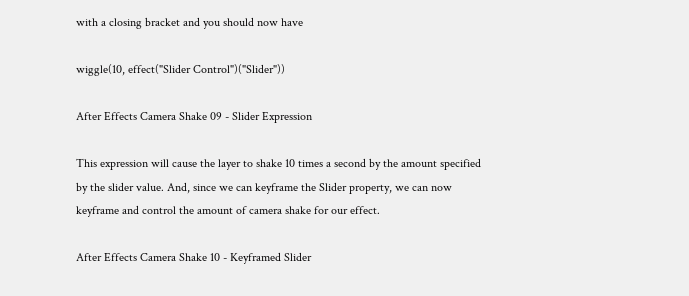with a closing bracket and you should now have

wiggle(10, effect("Slider Control")("Slider"))

After Effects Camera Shake 09 - Slider Expression

This expression will cause the layer to shake 10 times a second by the amount specified by the slider value. And, since we can keyframe the Slider property, we can now keyframe and control the amount of camera shake for our effect.

After Effects Camera Shake 10 - Keyframed Slider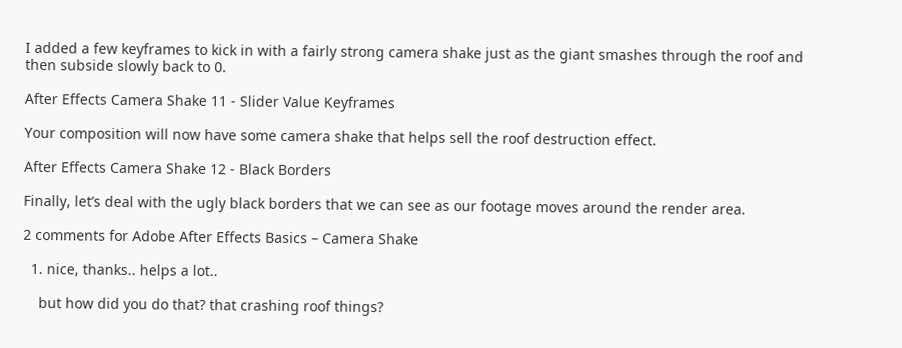I added a few keyframes to kick in with a fairly strong camera shake just as the giant smashes through the roof and then subside slowly back to 0.

After Effects Camera Shake 11 - Slider Value Keyframes

Your composition will now have some camera shake that helps sell the roof destruction effect.

After Effects Camera Shake 12 - Black Borders

Finally, let’s deal with the ugly black borders that we can see as our footage moves around the render area.

2 comments for Adobe After Effects Basics – Camera Shake

  1. nice, thanks.. helps a lot..

    but how did you do that? that crashing roof things?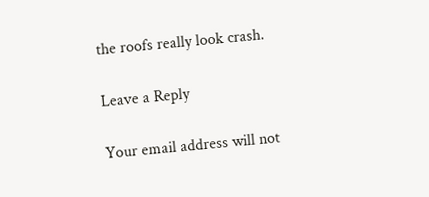the roofs really look crash.

Leave a Reply

Your email address will not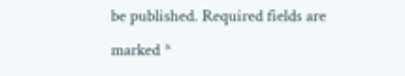be published. Required fields are marked *